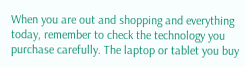When you are out and shopping and everything today, remember to check the technology you purchase carefully. The laptop or tablet you buy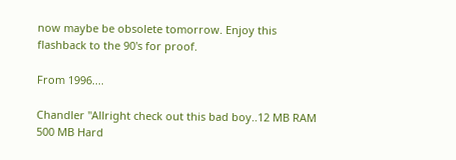now maybe be obsolete tomorrow. Enjoy this flashback to the 90's for proof.

From 1996....

Chandler "Allright check out this bad boy..12 MB RAM 500 MB Hard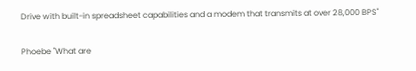Drive with built-in spreadsheet capabilities and a modem that transmits at over 28,000 BPS"

Phoebe "What are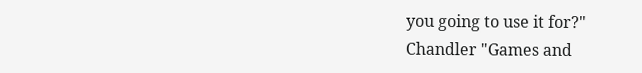you going to use it for?"
Chandler "Games and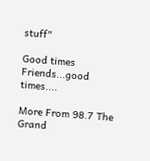stuff"

Good times Friends...good times....

More From 98.7 The Grand